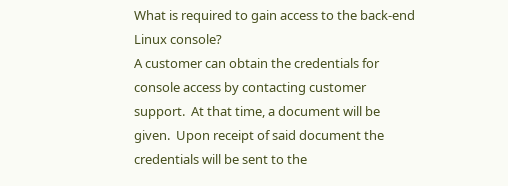What is required to gain access to the back-end Linux console?
A customer can obtain the credentials for console access by contacting customer support.  At that time, a document will be given.  Upon receipt of said document the credentials will be sent to the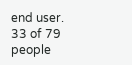end user.
33 of 79 people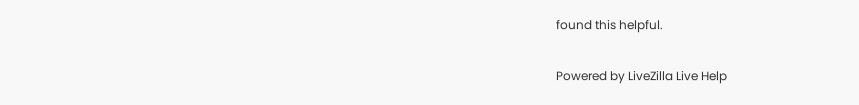found this helpful.

Powered by LiveZilla Live Help